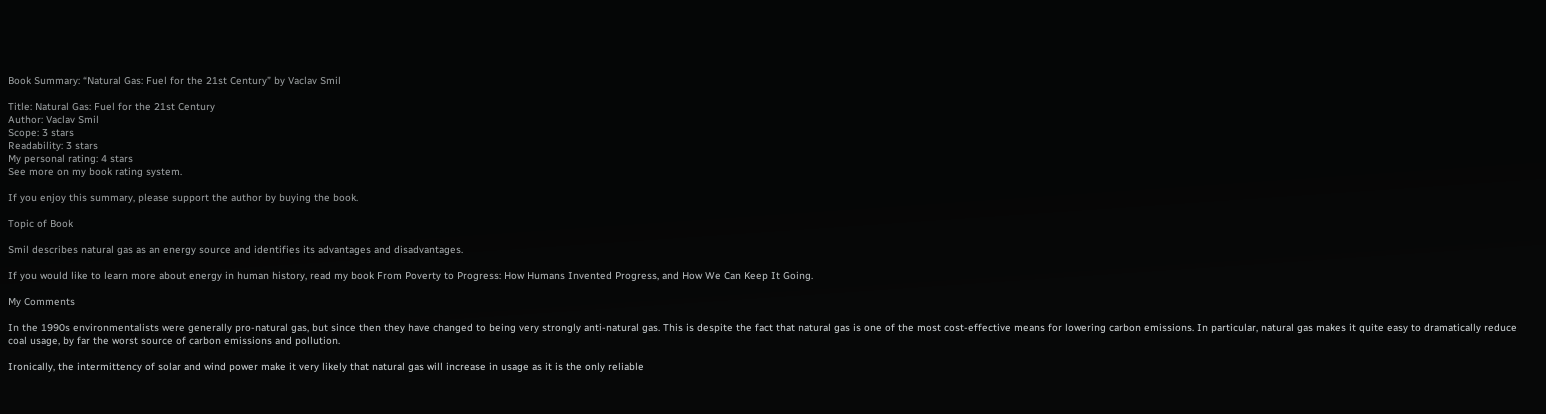Book Summary: “Natural Gas: Fuel for the 21st Century” by Vaclav Smil

Title: Natural Gas: Fuel for the 21st Century
Author: Vaclav Smil
Scope: 3 stars
Readability: 3 stars
My personal rating: 4 stars
See more on my book rating system.

If you enjoy this summary, please support the author by buying the book.

Topic of Book

Smil describes natural gas as an energy source and identifies its advantages and disadvantages.

If you would like to learn more about energy in human history, read my book From Poverty to Progress: How Humans Invented Progress, and How We Can Keep It Going.

My Comments

In the 1990s environmentalists were generally pro-natural gas, but since then they have changed to being very strongly anti-natural gas. This is despite the fact that natural gas is one of the most cost-effective means for lowering carbon emissions. In particular, natural gas makes it quite easy to dramatically reduce coal usage, by far the worst source of carbon emissions and pollution.

Ironically, the intermittency of solar and wind power make it very likely that natural gas will increase in usage as it is the only reliable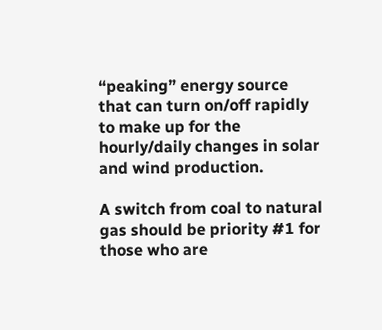“peaking” energy source that can turn on/off rapidly to make up for the hourly/daily changes in solar and wind production.

A switch from coal to natural gas should be priority #1 for those who are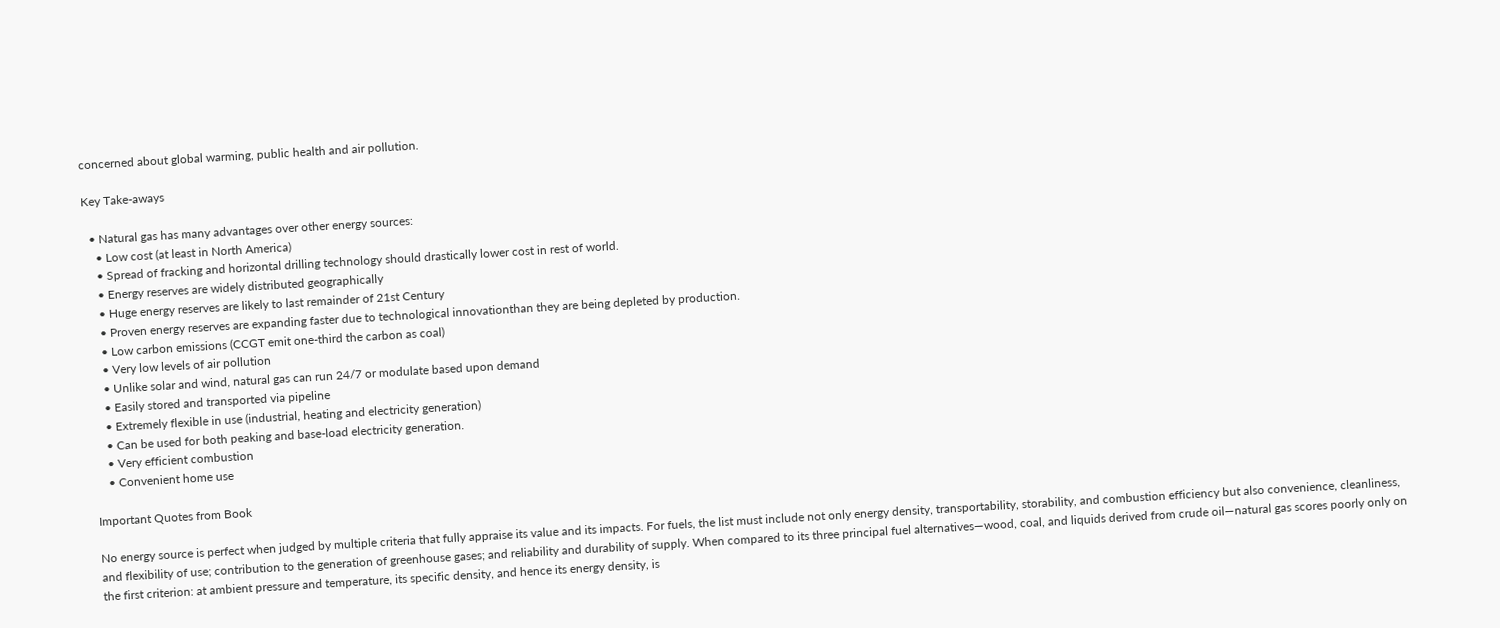concerned about global warming, public health and air pollution.

Key Take-aways

  • Natural gas has many advantages over other energy sources:
    • Low cost (at least in North America)
    • Spread of fracking and horizontal drilling technology should drastically lower cost in rest of world.
    • Energy reserves are widely distributed geographically
    • Huge energy reserves are likely to last remainder of 21st Century
    • Proven energy reserves are expanding faster due to technological innovationthan they are being depleted by production.
    • Low carbon emissions (CCGT emit one-third the carbon as coal)
    • Very low levels of air pollution
    • Unlike solar and wind, natural gas can run 24/7 or modulate based upon demand
    • Easily stored and transported via pipeline
    • Extremely flexible in use (industrial, heating and electricity generation)
    • Can be used for both peaking and base-load electricity generation.
    • Very efficient combustion
    • Convenient home use

Important Quotes from Book

No energy source is perfect when judged by multiple criteria that fully appraise its value and its impacts. For fuels, the list must include not only energy density, transportability, storability, and combustion efficiency but also convenience, cleanliness, and flexibility of use; contribution to the generation of greenhouse gases; and reliability and durability of supply. When compared to its three principal fuel alternatives—wood, coal, and liquids derived from crude oil—natural gas scores poorly only on the first criterion: at ambient pressure and temperature, its specific density, and hence its energy density, is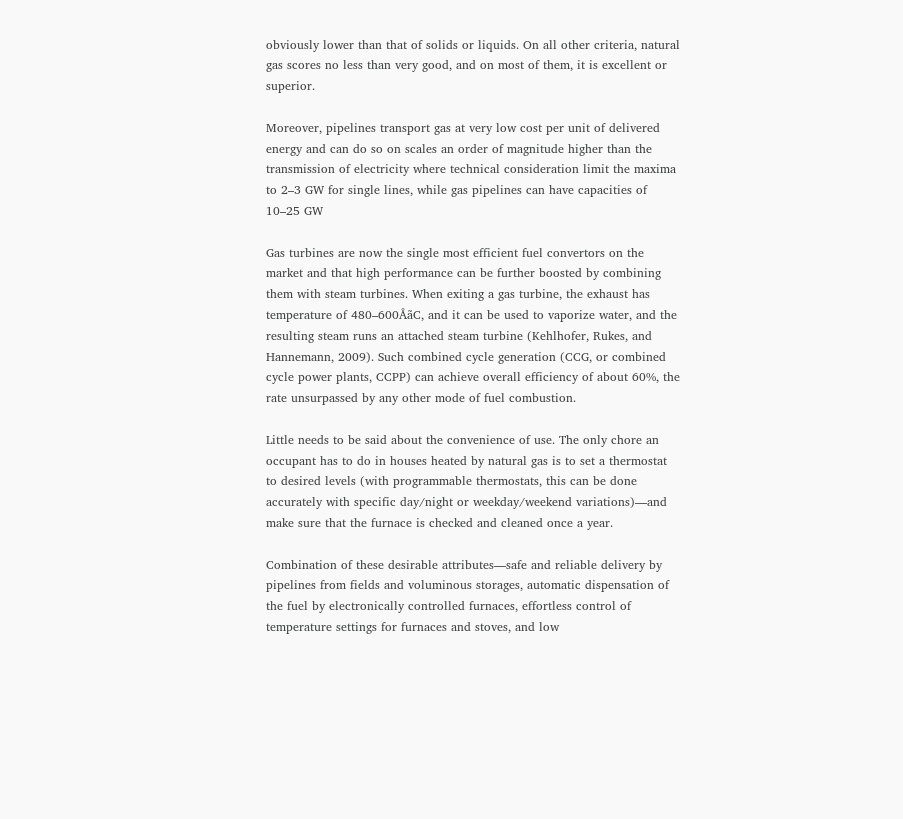obviously lower than that of solids or liquids. On all other criteria, natural gas scores no less than very good, and on most of them, it is excellent or superior.

Moreover, pipelines transport gas at very low cost per unit of delivered energy and can do so on scales an order of magnitude higher than the transmission of electricity where technical consideration limit the maxima to 2–3 GW for single lines, while gas pipelines can have capacities of 10–25 GW

Gas turbines are now the single most efficient fuel convertors on the market and that high performance can be further boosted by combining them with steam turbines. When exiting a gas turbine, the exhaust has temperature of 480–600ÅãC, and it can be used to vaporize water, and the resulting steam runs an attached steam turbine (Kehlhofer, Rukes, and Hannemann, 2009). Such combined cycle generation (CCG, or combined cycle power plants, CCPP) can achieve overall efficiency of about 60%, the rate unsurpassed by any other mode of fuel combustion.

Little needs to be said about the convenience of use. The only chore an occupant has to do in houses heated by natural gas is to set a thermostat to desired levels (with programmable thermostats, this can be done accurately with specific day/night or weekday/weekend variations)—and make sure that the furnace is checked and cleaned once a year.

Combination of these desirable attributes—safe and reliable delivery by pipelines from fields and voluminous storages, automatic dispensation of the fuel by electronically controlled furnaces, effortless control of temperature settings for furnaces and stoves, and low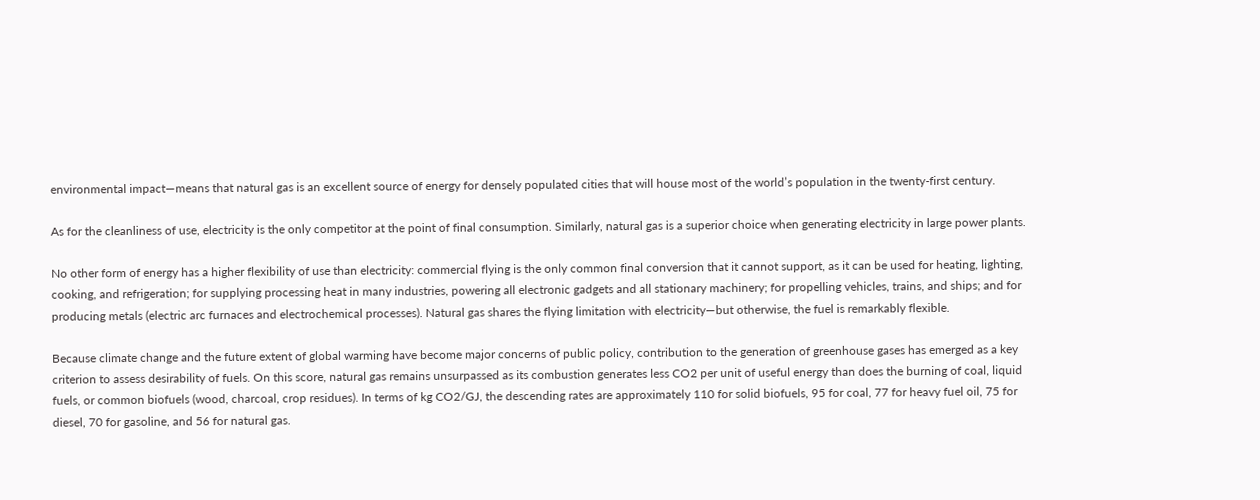environmental impact—means that natural gas is an excellent source of energy for densely populated cities that will house most of the world’s population in the twenty‐first century.

As for the cleanliness of use, electricity is the only competitor at the point of final consumption. Similarly, natural gas is a superior choice when generating electricity in large power plants.

No other form of energy has a higher flexibility of use than electricity: commercial flying is the only common final conversion that it cannot support, as it can be used for heating, lighting, cooking, and refrigeration; for supplying processing heat in many industries, powering all electronic gadgets and all stationary machinery; for propelling vehicles, trains, and ships; and for producing metals (electric arc furnaces and electrochemical processes). Natural gas shares the flying limitation with electricity—but otherwise, the fuel is remarkably flexible.

Because climate change and the future extent of global warming have become major concerns of public policy, contribution to the generation of greenhouse gases has emerged as a key criterion to assess desirability of fuels. On this score, natural gas remains unsurpassed as its combustion generates less CO2 per unit of useful energy than does the burning of coal, liquid fuels, or common biofuels (wood, charcoal, crop residues). In terms of kg CO2/GJ, the descending rates are approximately 110 for solid biofuels, 95 for coal, 77 for heavy fuel oil, 75 for diesel, 70 for gasoline, and 56 for natural gas.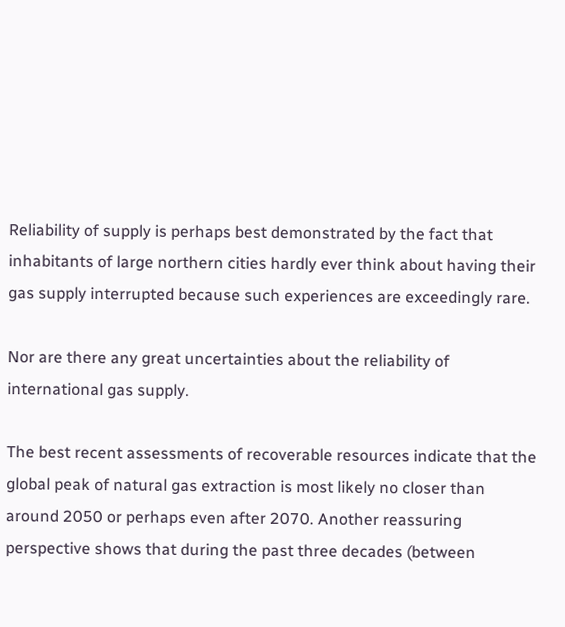Reliability of supply is perhaps best demonstrated by the fact that inhabitants of large northern cities hardly ever think about having their gas supply interrupted because such experiences are exceedingly rare.

Nor are there any great uncertainties about the reliability of international gas supply.

The best recent assessments of recoverable resources indicate that the global peak of natural gas extraction is most likely no closer than around 2050 or perhaps even after 2070. Another reassuring perspective shows that during the past three decades (between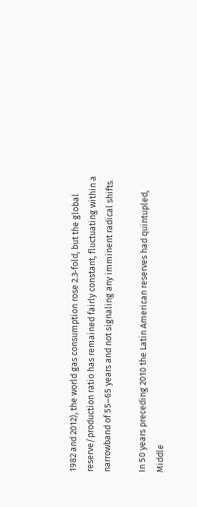1982 and 2012), the world gas consumption rose 2.3‐fold, but the global reserve/production ratio has remained fairly constant, fluctuating within a narrowband of 55–65 years and not signaling any imminent radical shifts.

In 50 years preceding 2010 the Latin American reserves had quintupled, Middle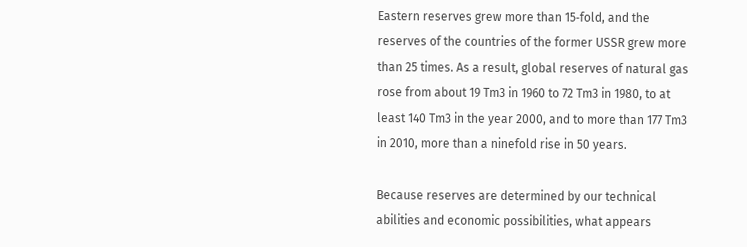Eastern reserves grew more than 15‐fold, and the reserves of the countries of the former USSR grew more than 25 times. As a result, global reserves of natural gas rose from about 19 Tm3 in 1960 to 72 Tm3 in 1980, to at least 140 Tm3 in the year 2000, and to more than 177 Tm3 in 2010, more than a ninefold rise in 50 years.

Because reserves are determined by our technical abilities and economic possibilities, what appears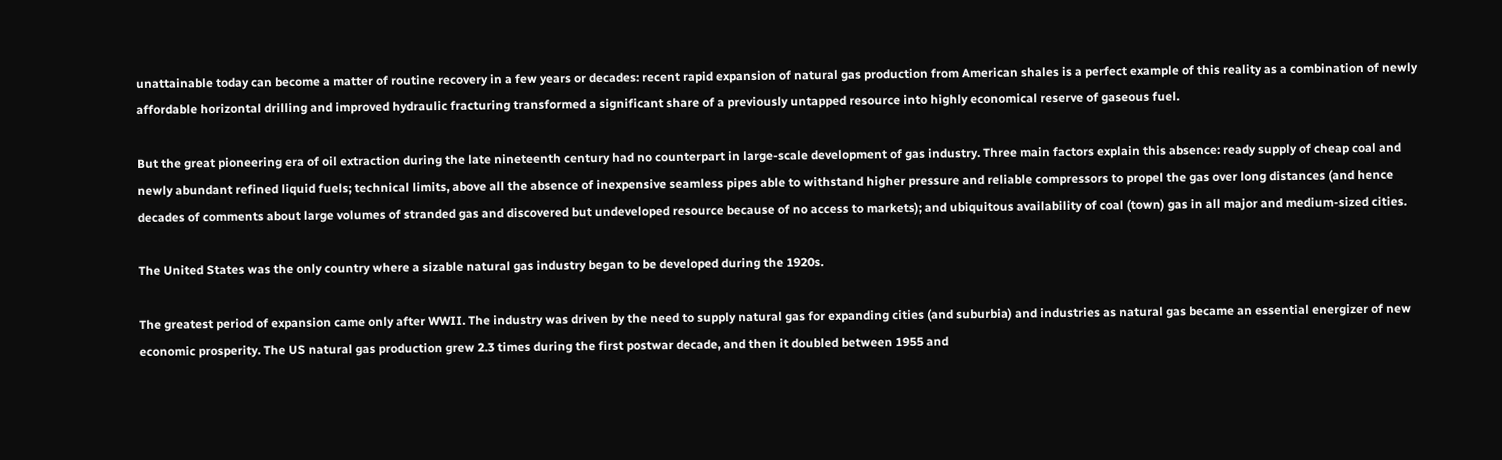unattainable today can become a matter of routine recovery in a few years or decades: recent rapid expansion of natural gas production from American shales is a perfect example of this reality as a combination of newly affordable horizontal drilling and improved hydraulic fracturing transformed a significant share of a previously untapped resource into highly economical reserve of gaseous fuel.

But the great pioneering era of oil extraction during the late nineteenth century had no counterpart in large‐scale development of gas industry. Three main factors explain this absence: ready supply of cheap coal and newly abundant refined liquid fuels; technical limits, above all the absence of inexpensive seamless pipes able to withstand higher pressure and reliable compressors to propel the gas over long distances (and hence decades of comments about large volumes of stranded gas and discovered but undeveloped resource because of no access to markets); and ubiquitous availability of coal (town) gas in all major and medium‐sized cities.

The United States was the only country where a sizable natural gas industry began to be developed during the 1920s.

The greatest period of expansion came only after WWII. The industry was driven by the need to supply natural gas for expanding cities (and suburbia) and industries as natural gas became an essential energizer of new economic prosperity. The US natural gas production grew 2.3 times during the first postwar decade, and then it doubled between 1955 and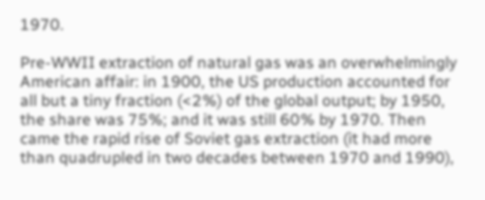1970.

Pre‐WWII extraction of natural gas was an overwhelmingly American affair: in 1900, the US production accounted for all but a tiny fraction (<2%) of the global output; by 1950, the share was 75%; and it was still 60% by 1970. Then came the rapid rise of Soviet gas extraction (it had more than quadrupled in two decades between 1970 and 1990),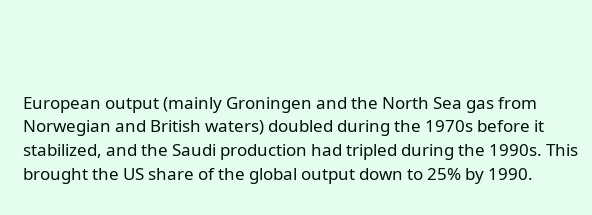European output (mainly Groningen and the North Sea gas from Norwegian and British waters) doubled during the 1970s before it stabilized, and the Saudi production had tripled during the 1990s. This brought the US share of the global output down to 25% by 1990.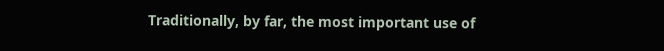Traditionally, by far, the most important use of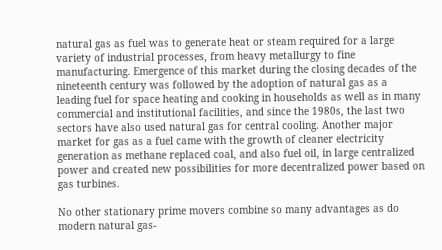natural gas as fuel was to generate heat or steam required for a large variety of industrial processes, from heavy metallurgy to fine manufacturing. Emergence of this market during the closing decades of the nineteenth century was followed by the adoption of natural gas as a leading fuel for space heating and cooking in households as well as in many commercial and institutional facilities, and since the 1980s, the last two sectors have also used natural gas for central cooling. Another major market for gas as a fuel came with the growth of cleaner electricity generation as methane replaced coal, and also fuel oil, in large centralized power and created new possibilities for more decentralized power based on gas turbines.

No other stationary prime movers combine so many advantages as do modern natural gas‐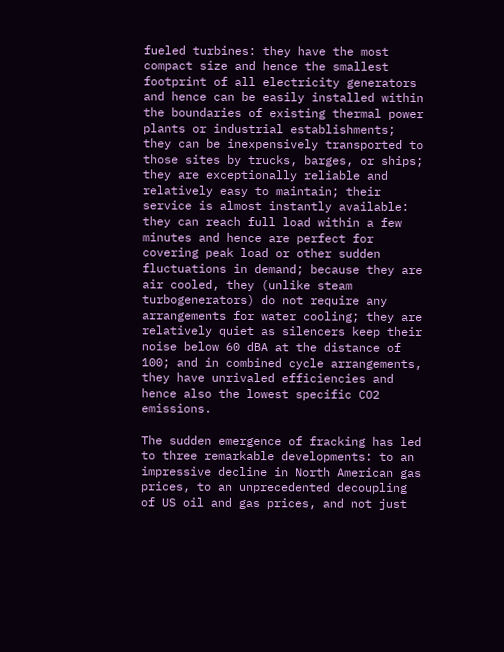fueled turbines: they have the most compact size and hence the smallest footprint of all electricity generators and hence can be easily installed within the boundaries of existing thermal power plants or industrial establishments; they can be inexpensively transported to those sites by trucks, barges, or ships; they are exceptionally reliable and relatively easy to maintain; their service is almost instantly available: they can reach full load within a few minutes and hence are perfect for covering peak load or other sudden fluctuations in demand; because they are air cooled, they (unlike steam turbogenerators) do not require any arrangements for water cooling; they are relatively quiet as silencers keep their noise below 60 dBA at the distance of 100; and in combined cycle arrangements, they have unrivaled efficiencies and hence also the lowest specific CO2 emissions.

The sudden emergence of fracking has led to three remarkable developments: to an impressive decline in North American gas prices, to an unprecedented decoupling of US oil and gas prices, and not just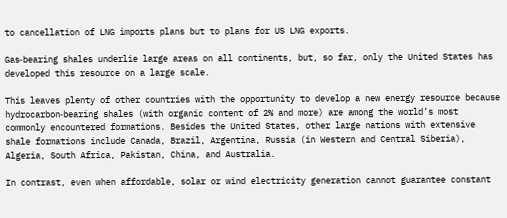to cancellation of LNG imports plans but to plans for US LNG exports.

Gas‐bearing shales underlie large areas on all continents, but, so far, only the United States has developed this resource on a large scale.

This leaves plenty of other countries with the opportunity to develop a new energy resource because hydrocarbon‐bearing shales (with organic content of 2% and more) are among the world’s most commonly encountered formations. Besides the United States, other large nations with extensive shale formations include Canada, Brazil, Argentina, Russia (in Western and Central Siberia), Algeria, South Africa, Pakistan, China, and Australia.

In contrast, even when affordable, solar or wind electricity generation cannot guarantee constant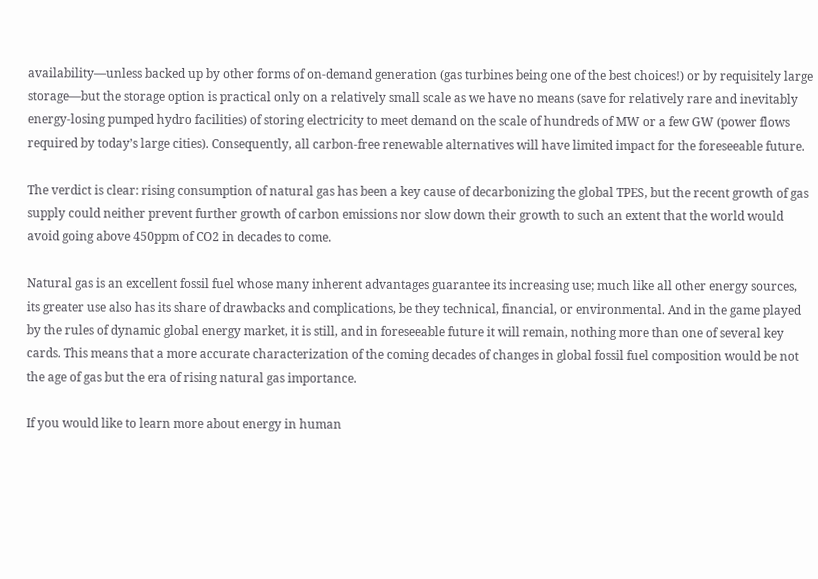availability—unless backed up by other forms of on‐demand generation (gas turbines being one of the best choices!) or by requisitely large storage—but the storage option is practical only on a relatively small scale as we have no means (save for relatively rare and inevitably energy‐losing pumped hydro facilities) of storing electricity to meet demand on the scale of hundreds of MW or a few GW (power flows required by today’s large cities). Consequently, all carbon‐free renewable alternatives will have limited impact for the foreseeable future.

The verdict is clear: rising consumption of natural gas has been a key cause of decarbonizing the global TPES, but the recent growth of gas supply could neither prevent further growth of carbon emissions nor slow down their growth to such an extent that the world would avoid going above 450ppm of CO2 in decades to come.

Natural gas is an excellent fossil fuel whose many inherent advantages guarantee its increasing use; much like all other energy sources, its greater use also has its share of drawbacks and complications, be they technical, financial, or environmental. And in the game played by the rules of dynamic global energy market, it is still, and in foreseeable future it will remain, nothing more than one of several key cards. This means that a more accurate characterization of the coming decades of changes in global fossil fuel composition would be not the age of gas but the era of rising natural gas importance.

If you would like to learn more about energy in human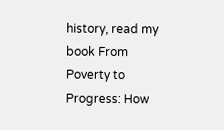history, read my book From Poverty to Progress: How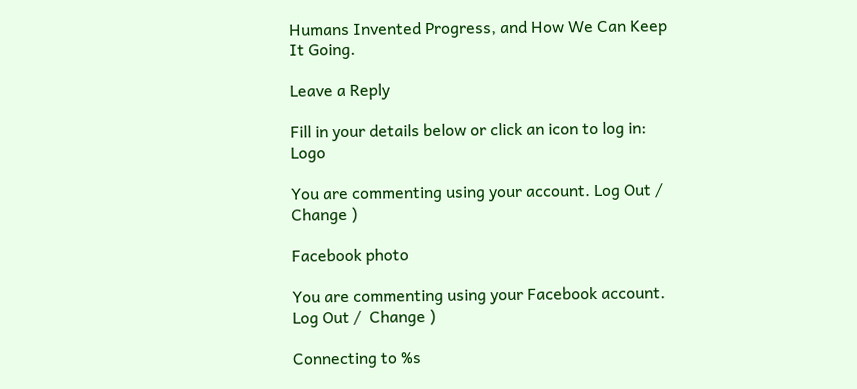Humans Invented Progress, and How We Can Keep It Going.

Leave a Reply

Fill in your details below or click an icon to log in: Logo

You are commenting using your account. Log Out /  Change )

Facebook photo

You are commenting using your Facebook account. Log Out /  Change )

Connecting to %s